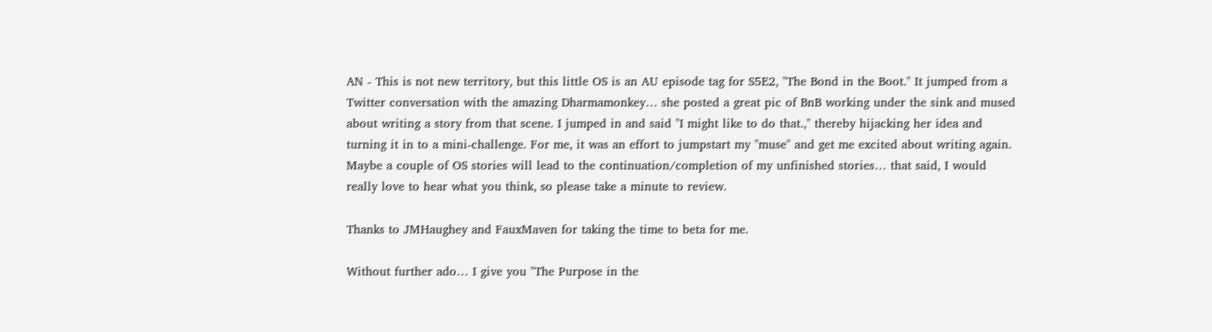AN - This is not new territory, but this little OS is an AU episode tag for S5E2, "The Bond in the Boot." It jumped from a Twitter conversation with the amazing Dharmamonkey… she posted a great pic of BnB working under the sink and mused about writing a story from that scene. I jumped in and said "I might like to do that.," thereby hijacking her idea and turning it in to a mini-challenge. For me, it was an effort to jumpstart my "muse" and get me excited about writing again. Maybe a couple of OS stories will lead to the continuation/completion of my unfinished stories… that said, I would really love to hear what you think, so please take a minute to review.

Thanks to JMHaughey and FauxMaven for taking the time to beta for me.

Without further ado… I give you "The Purpose in the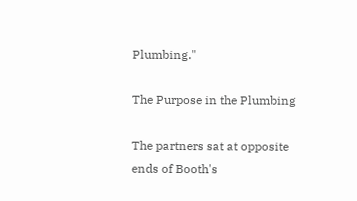Plumbing."

The Purpose in the Plumbing

The partners sat at opposite ends of Booth's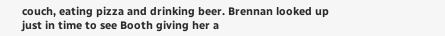couch, eating pizza and drinking beer. Brennan looked up just in time to see Booth giving her a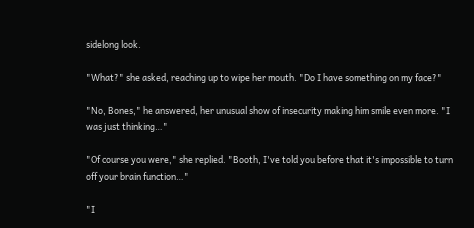sidelong look.

"What?" she asked, reaching up to wipe her mouth. "Do I have something on my face?"

"No, Bones," he answered, her unusual show of insecurity making him smile even more. "I was just thinking…"

"Of course you were," she replied. "Booth, I've told you before that it's impossible to turn off your brain function…"

"I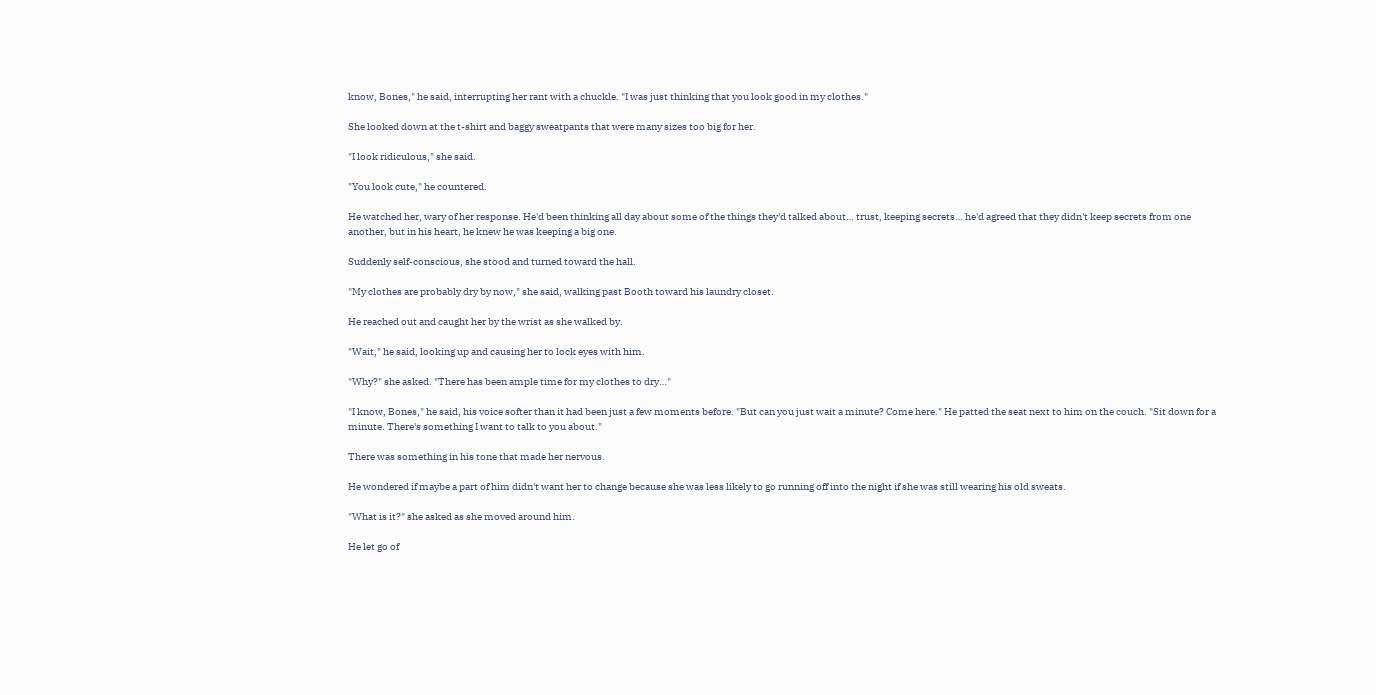know, Bones," he said, interrupting her rant with a chuckle. "I was just thinking that you look good in my clothes."

She looked down at the t-shirt and baggy sweatpants that were many sizes too big for her.

"I look ridiculous," she said.

"You look cute," he countered.

He watched her, wary of her response. He'd been thinking all day about some of the things they'd talked about… trust, keeping secrets… he'd agreed that they didn't keep secrets from one another, but in his heart, he knew he was keeping a big one.

Suddenly self-conscious, she stood and turned toward the hall.

"My clothes are probably dry by now," she said, walking past Booth toward his laundry closet.

He reached out and caught her by the wrist as she walked by.

"Wait," he said, looking up and causing her to lock eyes with him.

"Why?" she asked. "There has been ample time for my clothes to dry…"

"I know, Bones," he said, his voice softer than it had been just a few moments before. "But can you just wait a minute? Come here." He patted the seat next to him on the couch. "Sit down for a minute. There's something I want to talk to you about."

There was something in his tone that made her nervous.

He wondered if maybe a part of him didn't want her to change because she was less likely to go running off into the night if she was still wearing his old sweats.

"What is it?" she asked as she moved around him.

He let go of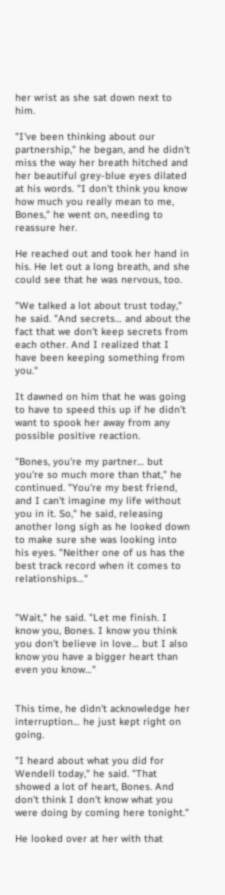her wrist as she sat down next to him.

"I've been thinking about our partnership," he began, and he didn't miss the way her breath hitched and her beautiful grey-blue eyes dilated at his words. "I don't think you know how much you really mean to me, Bones," he went on, needing to reassure her.

He reached out and took her hand in his. He let out a long breath, and she could see that he was nervous, too.

"We talked a lot about trust today," he said. "And secrets… and about the fact that we don't keep secrets from each other. And I realized that I have been keeping something from you."

It dawned on him that he was going to have to speed this up if he didn't want to spook her away from any possible positive reaction.

"Bones, you're my partner… but you're so much more than that," he continued. "You're my best friend, and I can't imagine my life without you in it. So," he said, releasing another long sigh as he looked down to make sure she was looking into his eyes. "Neither one of us has the best track record when it comes to relationships…"


"Wait," he said. "Let me finish. I know you, Bones. I know you think you don't believe in love… but I also know you have a bigger heart than even you know…"


This time, he didn't acknowledge her interruption… he just kept right on going.

"I heard about what you did for Wendell today," he said. "That showed a lot of heart, Bones. And don't think I don't know what you were doing by coming here tonight."

He looked over at her with that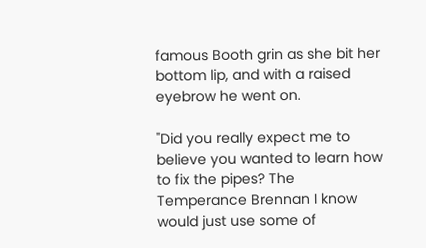famous Booth grin as she bit her bottom lip, and with a raised eyebrow he went on.

"Did you really expect me to believe you wanted to learn how to fix the pipes? The Temperance Brennan I know would just use some of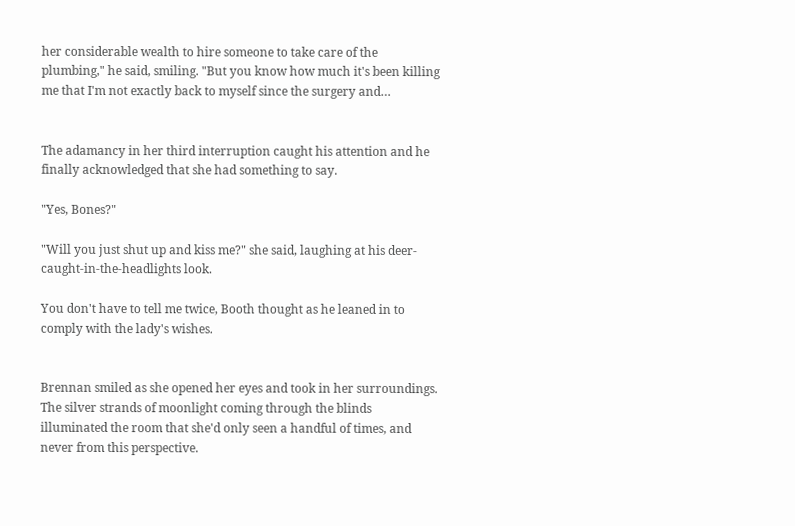her considerable wealth to hire someone to take care of the plumbing," he said, smiling. "But you know how much it's been killing me that I'm not exactly back to myself since the surgery and…


The adamancy in her third interruption caught his attention and he finally acknowledged that she had something to say.

"Yes, Bones?"

"Will you just shut up and kiss me?" she said, laughing at his deer-caught-in-the-headlights look.

You don't have to tell me twice, Booth thought as he leaned in to comply with the lady's wishes.


Brennan smiled as she opened her eyes and took in her surroundings. The silver strands of moonlight coming through the blinds illuminated the room that she'd only seen a handful of times, and never from this perspective.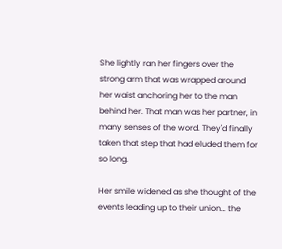She lightly ran her fingers over the strong arm that was wrapped around her waist anchoring her to the man behind her. That man was her partner, in many senses of the word. They'd finally taken that step that had eluded them for so long.

Her smile widened as she thought of the events leading up to their union… the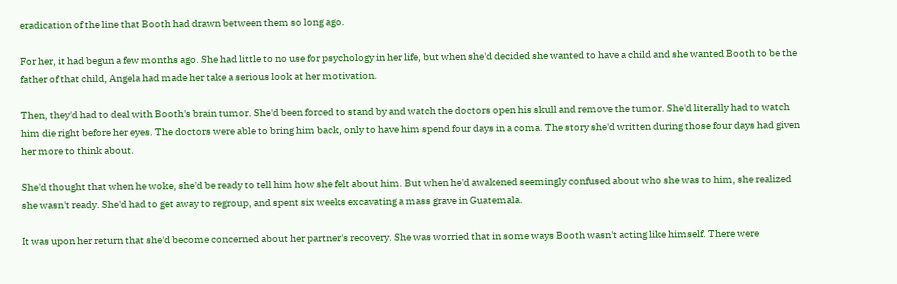eradication of the line that Booth had drawn between them so long ago.

For her, it had begun a few months ago. She had little to no use for psychology in her life, but when she'd decided she wanted to have a child and she wanted Booth to be the father of that child, Angela had made her take a serious look at her motivation.

Then, they'd had to deal with Booth's brain tumor. She'd been forced to stand by and watch the doctors open his skull and remove the tumor. She'd literally had to watch him die right before her eyes. The doctors were able to bring him back, only to have him spend four days in a coma. The story she'd written during those four days had given her more to think about.

She'd thought that when he woke, she'd be ready to tell him how she felt about him. But when he'd awakened seemingly confused about who she was to him, she realized she wasn't ready. She'd had to get away to regroup, and spent six weeks excavating a mass grave in Guatemala.

It was upon her return that she'd become concerned about her partner's recovery. She was worried that in some ways Booth wasn't acting like himself. There were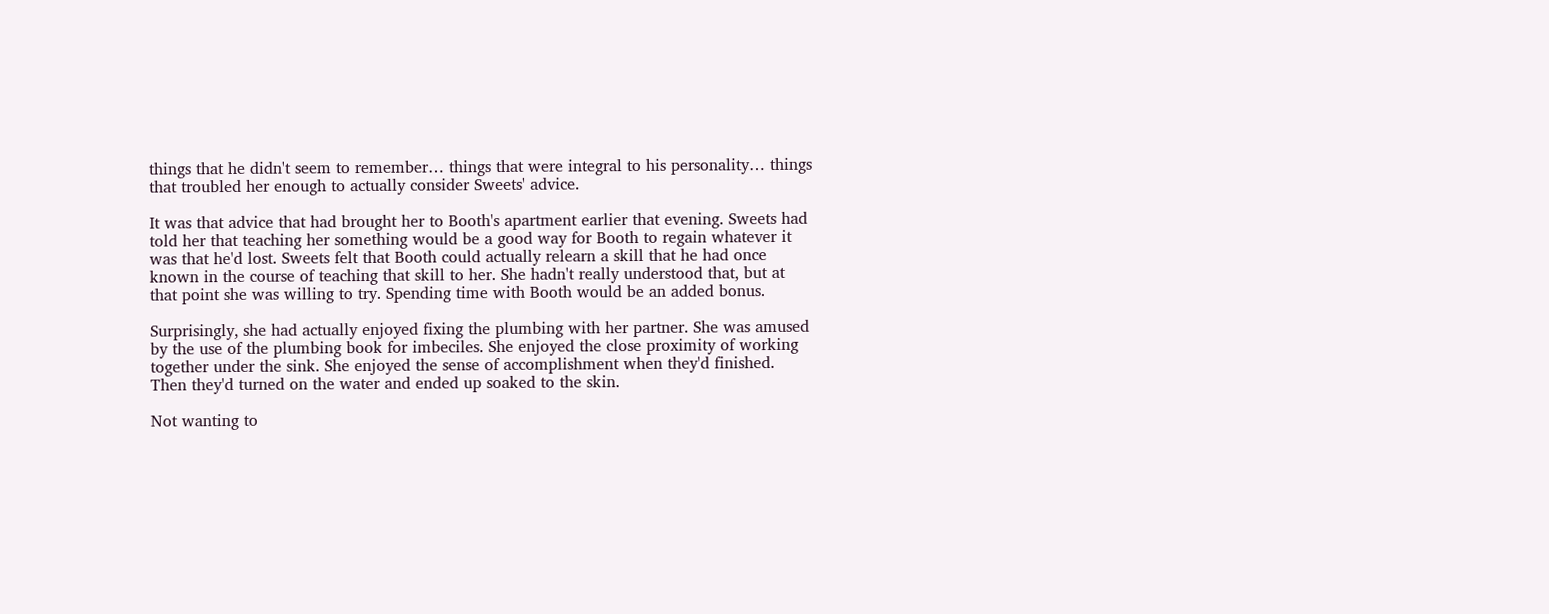things that he didn't seem to remember… things that were integral to his personality… things that troubled her enough to actually consider Sweets' advice.

It was that advice that had brought her to Booth's apartment earlier that evening. Sweets had told her that teaching her something would be a good way for Booth to regain whatever it was that he'd lost. Sweets felt that Booth could actually relearn a skill that he had once known in the course of teaching that skill to her. She hadn't really understood that, but at that point she was willing to try. Spending time with Booth would be an added bonus.

Surprisingly, she had actually enjoyed fixing the plumbing with her partner. She was amused by the use of the plumbing book for imbeciles. She enjoyed the close proximity of working together under the sink. She enjoyed the sense of accomplishment when they'd finished. Then they'd turned on the water and ended up soaked to the skin.

Not wanting to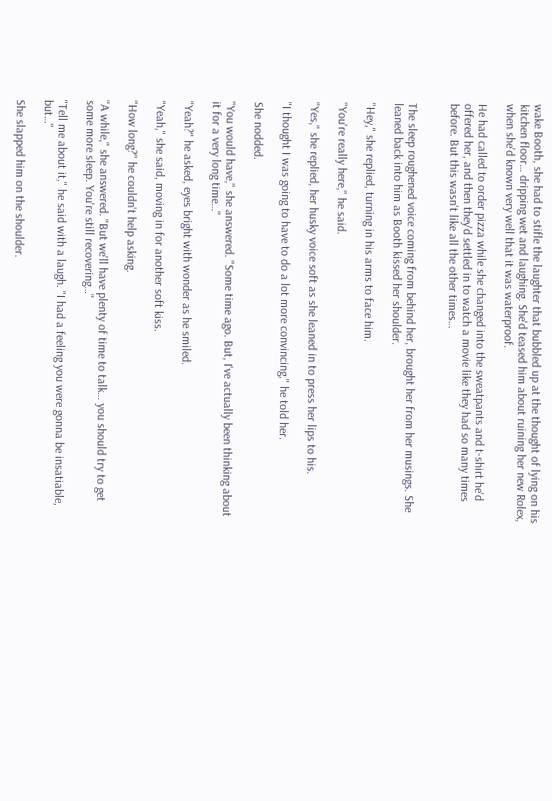wake Booth, she had to stifle the laughter that bubbled up at the thought of lying on his kitchen floor… dripping wet and laughing. She'd teased him about ruining her new Rolex, when she'd known very well that it was waterproof.

He had called to order pizza while she changed into the sweatpants and t-shirt he'd offered her, and then they'd settled in to watch a movie like they had so many times before. But this wasn't like all the other times…


The sleep roughened voice coming from behind her, brought her from her musings. She leaned back into him as Booth kissed her shoulder.

"Hey," she replied, turning in his arms to face him.

"You're really here," he said.

"Yes," she replied, her husky voice soft as she leaned in to press her lips to his.

"I thought I was going to have to do a lot more convincing," he told her.

She nodded.

"You would have," she answered. "Some time ago. But, I've actually been thinking about it for a very long time…"

"Yeah?" he asked, eyes bright with wonder as he smiled.

"Yeah," she said, moving in for another soft kiss.

"How long?" he couldn't help asking.

"A while," she answered. "But we'll have plenty of time to talk… you should try to get some more sleep. You're still recovering…"

"Tell me about it," he said with a laugh. "I had a feeling you were gonna be insatiable, but…"

She slapped him on the shoulder.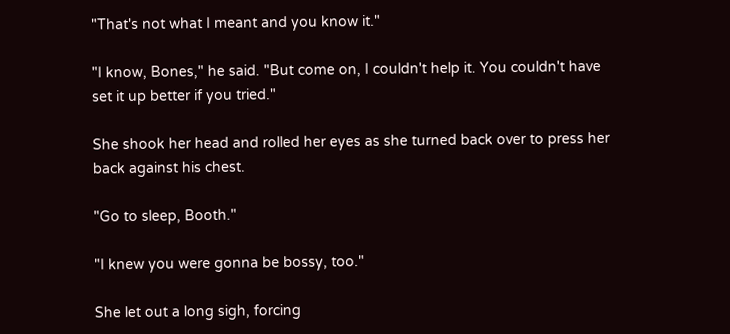"That's not what I meant and you know it."

"I know, Bones," he said. "But come on, I couldn't help it. You couldn't have set it up better if you tried."

She shook her head and rolled her eyes as she turned back over to press her back against his chest.

"Go to sleep, Booth."

"I knew you were gonna be bossy, too."

She let out a long sigh, forcing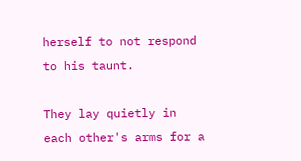herself to not respond to his taunt.

They lay quietly in each other's arms for a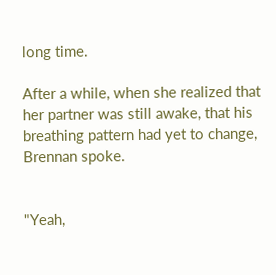long time.

After a while, when she realized that her partner was still awake, that his breathing pattern had yet to change, Brennan spoke.


"Yeah,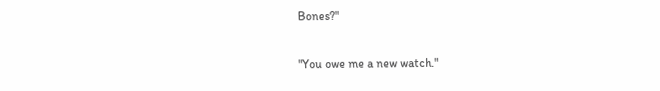Bones?"

"You owe me a new watch."